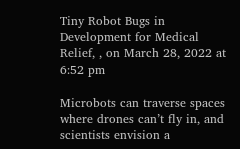Tiny Robot Bugs in Development for Medical Relief, , on March 28, 2022 at 6:52 pm

Microbots can traverse spaces where drones can’t fly in, and scientists envision a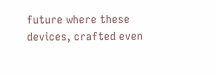future where these devices, crafted even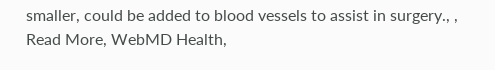smaller, could be added to blood vessels to assist in surgery., , Read More, WebMD Health,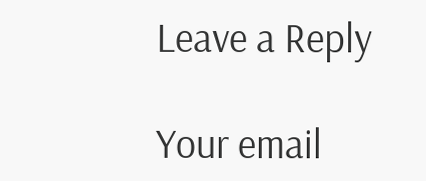Leave a Reply

Your email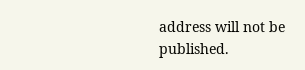address will not be published.